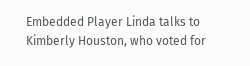Embedded Player Linda talks to Kimberly Houston, who voted for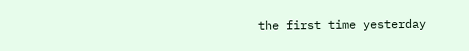the first time yesterday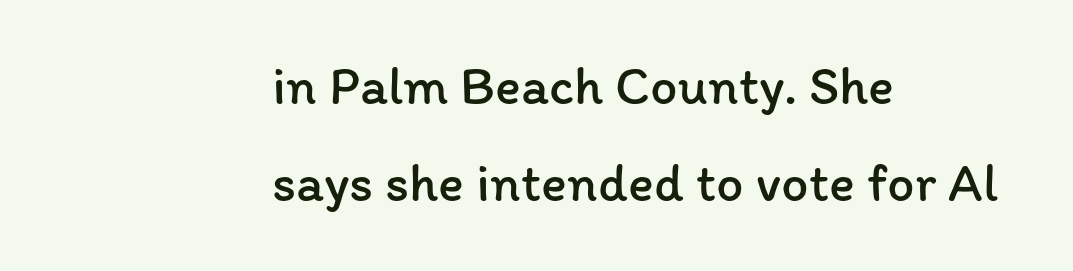in Palm Beach County. She says she intended to vote for Al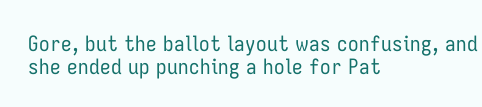Gore, but the ballot layout was confusing, and she ended up punching a hole for Pat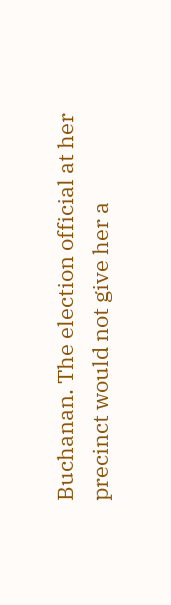Buchanan. The election official at her precinct would not give her a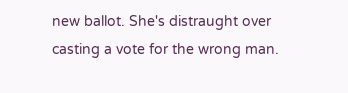new ballot. She's distraught over casting a vote for the wrong man.